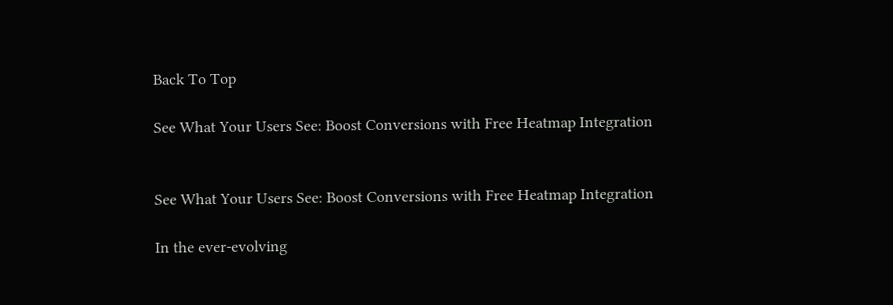Back To Top

See What Your Users See: Boost Conversions with Free Heatmap Integration


See What Your Users See: Boost Conversions with Free Heatmap Integration

In the ever-evolving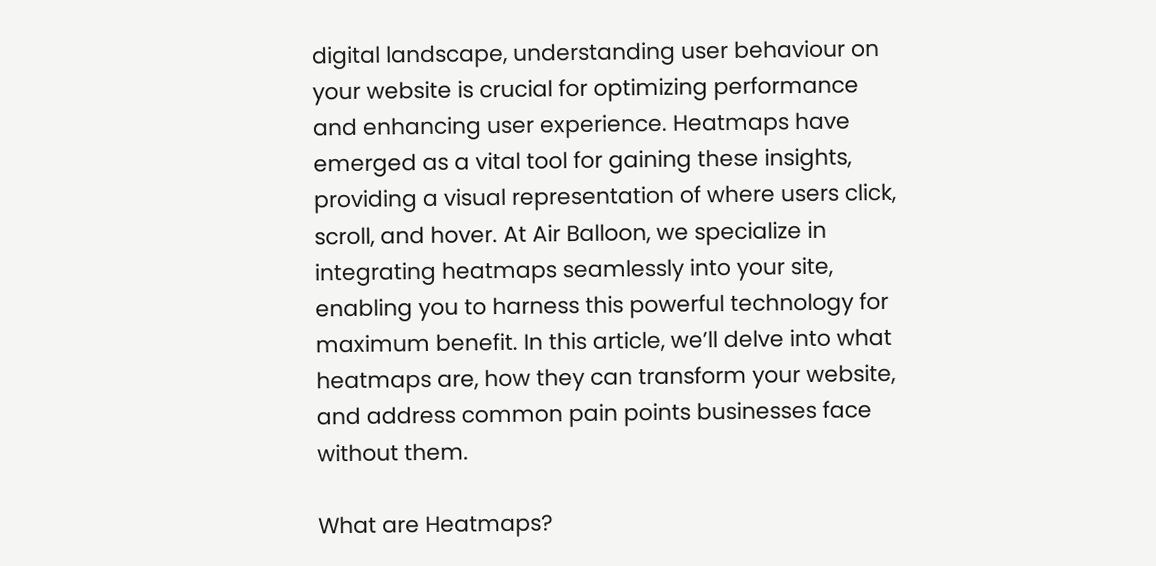digital landscape, understanding user behaviour on your website is crucial for optimizing performance and enhancing user experience. Heatmaps have emerged as a vital tool for gaining these insights, providing a visual representation of where users click, scroll, and hover. At Air Balloon, we specialize in integrating heatmaps seamlessly into your site, enabling you to harness this powerful technology for maximum benefit. In this article, we’ll delve into what heatmaps are, how they can transform your website, and address common pain points businesses face without them.

What are Heatmaps?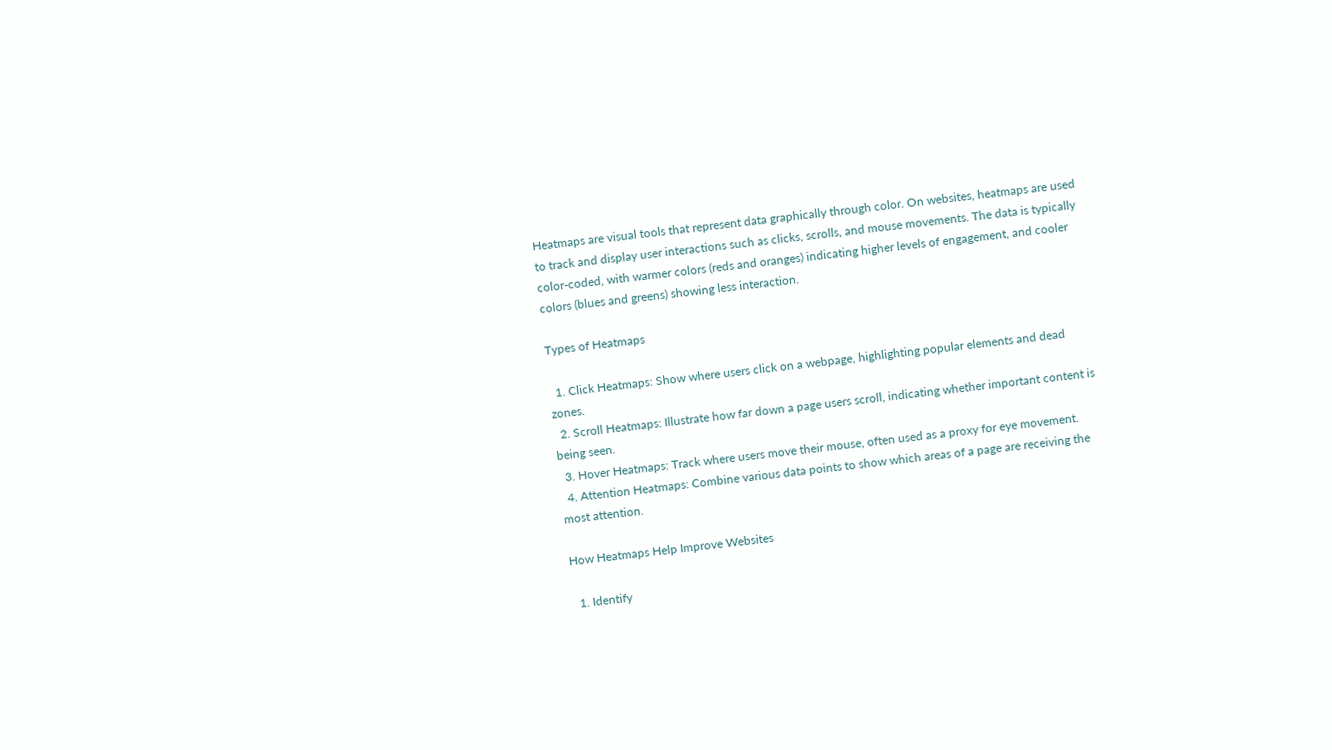Heatmaps are visual tools that represent data graphically through color. On websites, heatmaps are used to track and display user interactions such as clicks, scrolls, and mouse movements. The data is typically color-coded, with warmer colors (reds and oranges) indicating higher levels of engagement, and cooler colors (blues and greens) showing less interaction.

Types of Heatmaps

  1. Click Heatmaps: Show where users click on a webpage, highlighting popular elements and dead zones.
  2. Scroll Heatmaps: Illustrate how far down a page users scroll, indicating whether important content is being seen.
  3. Hover Heatmaps: Track where users move their mouse, often used as a proxy for eye movement.
  4. Attention Heatmaps: Combine various data points to show which areas of a page are receiving the most attention.

How Heatmaps Help Improve Websites

  1. Identify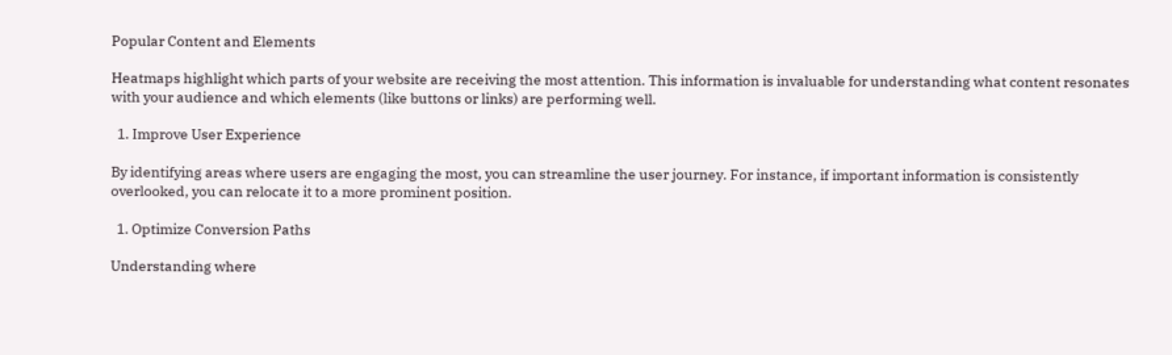Popular Content and Elements

Heatmaps highlight which parts of your website are receiving the most attention. This information is invaluable for understanding what content resonates with your audience and which elements (like buttons or links) are performing well.

  1. Improve User Experience

By identifying areas where users are engaging the most, you can streamline the user journey. For instance, if important information is consistently overlooked, you can relocate it to a more prominent position.

  1. Optimize Conversion Paths

Understanding where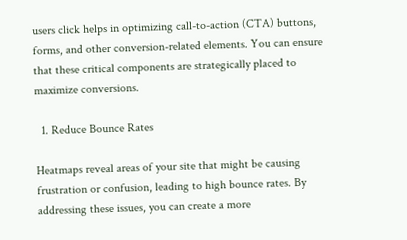users click helps in optimizing call-to-action (CTA) buttons, forms, and other conversion-related elements. You can ensure that these critical components are strategically placed to maximize conversions.

  1. Reduce Bounce Rates

Heatmaps reveal areas of your site that might be causing frustration or confusion, leading to high bounce rates. By addressing these issues, you can create a more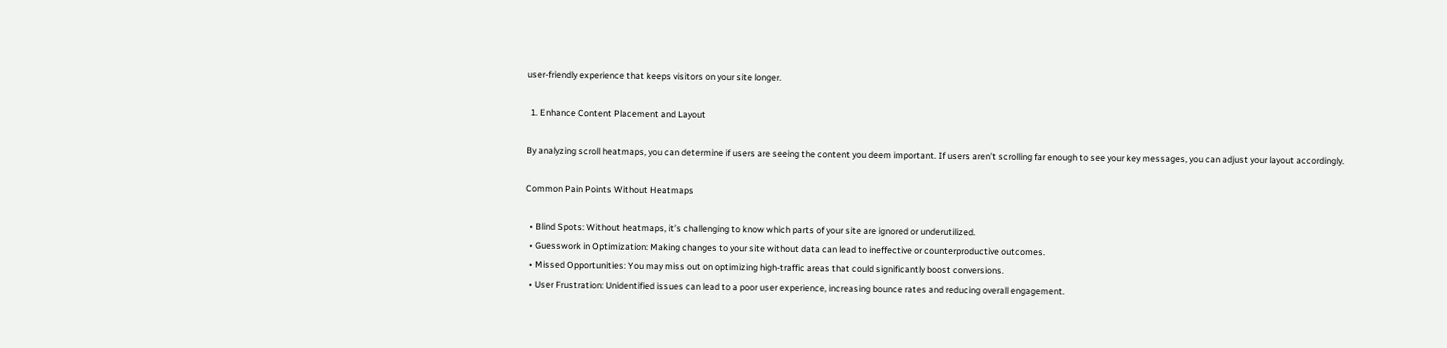user-friendly experience that keeps visitors on your site longer.

  1. Enhance Content Placement and Layout

By analyzing scroll heatmaps, you can determine if users are seeing the content you deem important. If users aren’t scrolling far enough to see your key messages, you can adjust your layout accordingly.

Common Pain Points Without Heatmaps

  • Blind Spots: Without heatmaps, it’s challenging to know which parts of your site are ignored or underutilized.
  • Guesswork in Optimization: Making changes to your site without data can lead to ineffective or counterproductive outcomes.
  • Missed Opportunities: You may miss out on optimizing high-traffic areas that could significantly boost conversions.
  • User Frustration: Unidentified issues can lead to a poor user experience, increasing bounce rates and reducing overall engagement.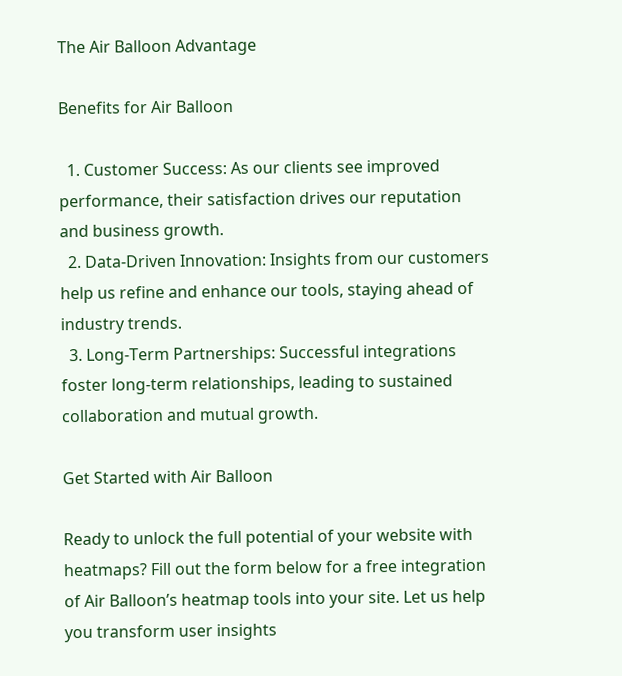The Air Balloon Advantage

Benefits for Air Balloon

  1. Customer Success: As our clients see improved performance, their satisfaction drives our reputation and business growth.
  2. Data-Driven Innovation: Insights from our customers help us refine and enhance our tools, staying ahead of industry trends.
  3. Long-Term Partnerships: Successful integrations foster long-term relationships, leading to sustained collaboration and mutual growth.

Get Started with Air Balloon

Ready to unlock the full potential of your website with heatmaps? Fill out the form below for a free integration of Air Balloon’s heatmap tools into your site. Let us help you transform user insights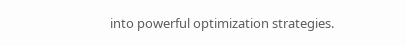into powerful optimization strategies.